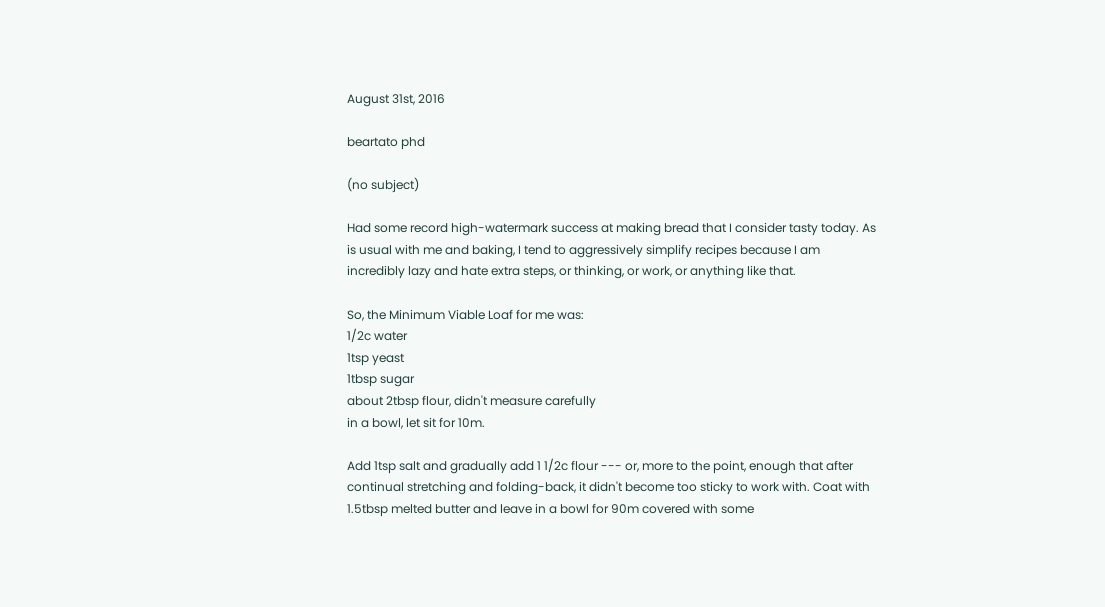August 31st, 2016

beartato phd

(no subject)

Had some record high-watermark success at making bread that I consider tasty today. As is usual with me and baking, I tend to aggressively simplify recipes because I am incredibly lazy and hate extra steps, or thinking, or work, or anything like that.

So, the Minimum Viable Loaf for me was:
1/2c water
1tsp yeast
1tbsp sugar
about 2tbsp flour, didn't measure carefully
in a bowl, let sit for 10m.

Add 1tsp salt and gradually add 1 1/2c flour --- or, more to the point, enough that after continual stretching and folding-back, it didn't become too sticky to work with. Coat with 1.5tbsp melted butter and leave in a bowl for 90m covered with some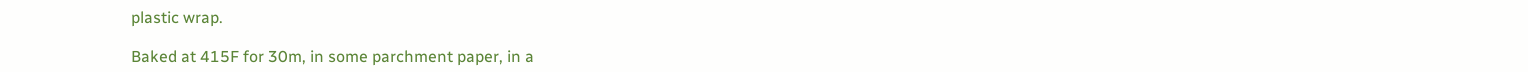plastic wrap.

Baked at 415F for 30m, in some parchment paper, in a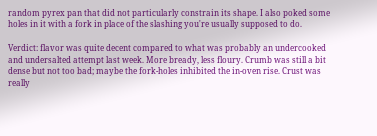random pyrex pan that did not particularly constrain its shape. I also poked some holes in it with a fork in place of the slashing you're usually supposed to do.

Verdict: flavor was quite decent compared to what was probably an undercooked and undersalted attempt last week. More bready, less floury. Crumb was still a bit dense but not too bad; maybe the fork-holes inhibited the in-oven rise. Crust was really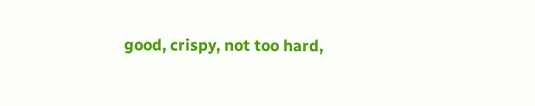good, crispy, not too hard,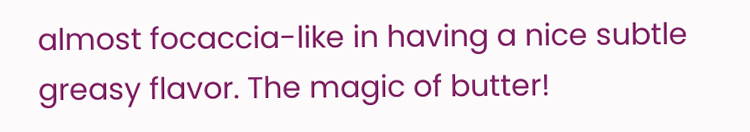almost focaccia-like in having a nice subtle greasy flavor. The magic of butter!